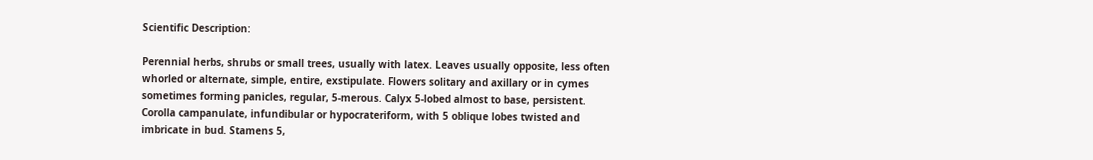Scientific Description:

Perennial herbs, shrubs or small trees, usually with latex. Leaves usually opposite, less often whorled or alternate, simple, entire, exstipulate. Flowers solitary and axillary or in cymes sometimes forming panicles, regular, 5-merous. Calyx 5-lobed almost to base, persistent. Corolla campanulate, infundibular or hypocrateriform, with 5 oblique lobes twisted and imbricate in bud. Stamens 5,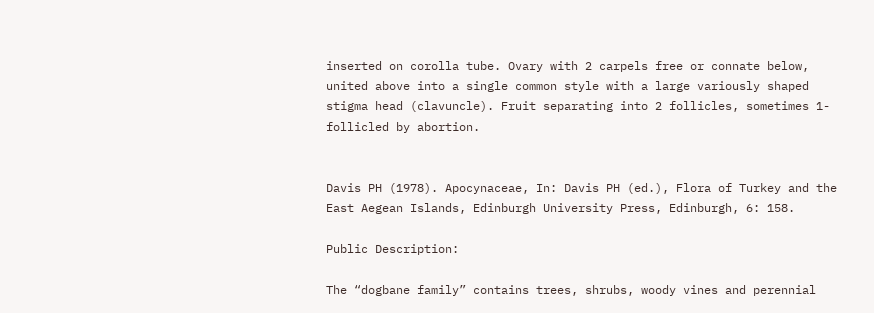inserted on corolla tube. Ovary with 2 carpels free or connate below, united above into a single common style with a large variously shaped stigma head (clavuncle). Fruit separating into 2 follicles, sometimes 1-follicled by abortion.


Davis PH (1978). Apocynaceae, In: Davis PH (ed.), Flora of Turkey and the East Aegean Islands, Edinburgh University Press, Edinburgh, 6: 158.

Public Description:

The “dogbane family” contains trees, shrubs, woody vines and perennial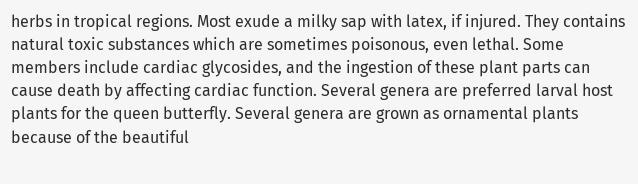herbs in tropical regions. Most exude a milky sap with latex, if injured. They contains natural toxic substances which are sometimes poisonous, even lethal. Some members include cardiac glycosides, and the ingestion of these plant parts can cause death by affecting cardiac function. Several genera are preferred larval host plants for the queen butterfly. Several genera are grown as ornamental plants because of the beautiful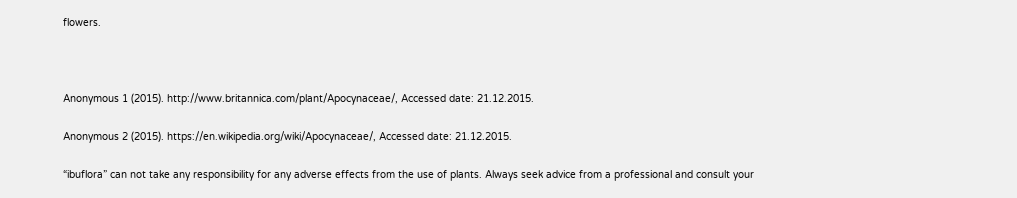flowers.



Anonymous 1 (2015). http://www.britannica.com/plant/Apocynaceae/, Accessed date: 21.12.2015.

Anonymous 2 (2015). https://en.wikipedia.org/wiki/Apocynaceae/, Accessed date: 21.12.2015.

“ibuflora” can not take any responsibility for any adverse effects from the use of plants. Always seek advice from a professional and consult your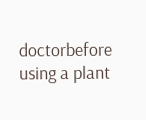doctorbefore using a plant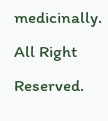medicinally.
All Right Reserved.